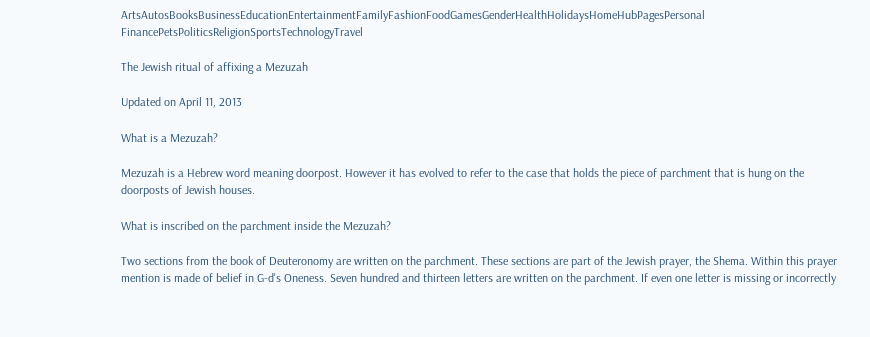ArtsAutosBooksBusinessEducationEntertainmentFamilyFashionFoodGamesGenderHealthHolidaysHomeHubPagesPersonal FinancePetsPoliticsReligionSportsTechnologyTravel

The Jewish ritual of affixing a Mezuzah

Updated on April 11, 2013

What is a Mezuzah?

Mezuzah is a Hebrew word meaning doorpost. However it has evolved to refer to the case that holds the piece of parchment that is hung on the doorposts of Jewish houses.

What is inscribed on the parchment inside the Mezuzah?

Two sections from the book of Deuteronomy are written on the parchment. These sections are part of the Jewish prayer, the Shema. Within this prayer mention is made of belief in G-d's Oneness. Seven hundred and thirteen letters are written on the parchment. If even one letter is missing or incorrectly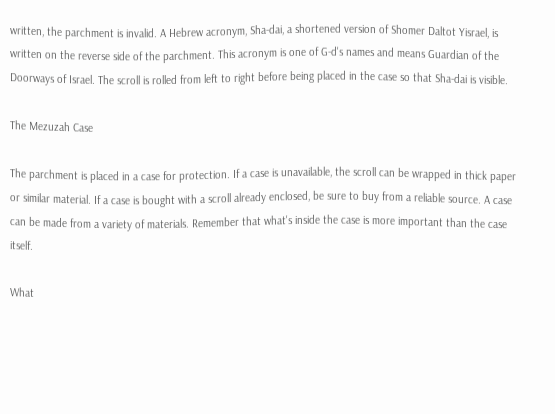written, the parchment is invalid. A Hebrew acronym, Sha-dai, a shortened version of Shomer Daltot Yisrael, is written on the reverse side of the parchment. This acronym is one of G-d's names and means Guardian of the Doorways of Israel. The scroll is rolled from left to right before being placed in the case so that Sha-dai is visible.

The Mezuzah Case

The parchment is placed in a case for protection. If a case is unavailable, the scroll can be wrapped in thick paper or similar material. If a case is bought with a scroll already enclosed, be sure to buy from a reliable source. A case can be made from a variety of materials. Remember that what's inside the case is more important than the case itself.

What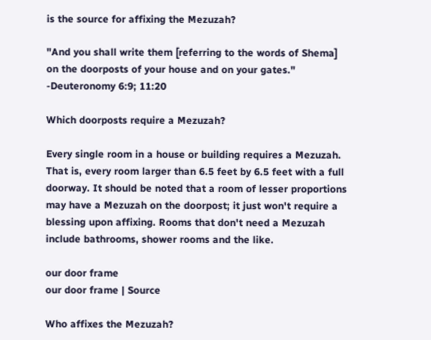is the source for affixing the Mezuzah?

"And you shall write them [referring to the words of Shema] on the doorposts of your house and on your gates." -Deuteronomy 6:9; 11:20

Which doorposts require a Mezuzah?

Every single room in a house or building requires a Mezuzah. That is, every room larger than 6.5 feet by 6.5 feet with a full doorway. It should be noted that a room of lesser proportions may have a Mezuzah on the doorpost; it just won't require a blessing upon affixing. Rooms that don't need a Mezuzah include bathrooms, shower rooms and the like.

our door frame
our door frame | Source

Who affixes the Mezuzah?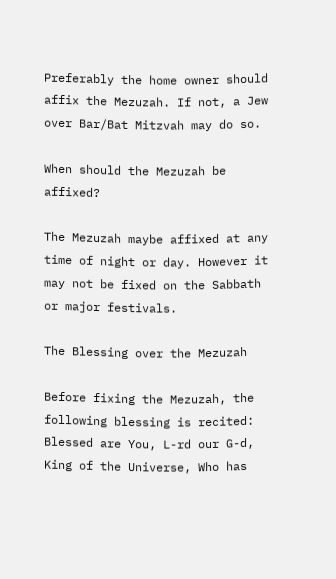Preferably the home owner should affix the Mezuzah. If not, a Jew over Bar/Bat Mitzvah may do so.

When should the Mezuzah be affixed?

The Mezuzah maybe affixed at any time of night or day. However it may not be fixed on the Sabbath or major festivals.

The Blessing over the Mezuzah

Before fixing the Mezuzah, the following blessing is recited: Blessed are You, L-rd our G-d, King of the Universe, Who has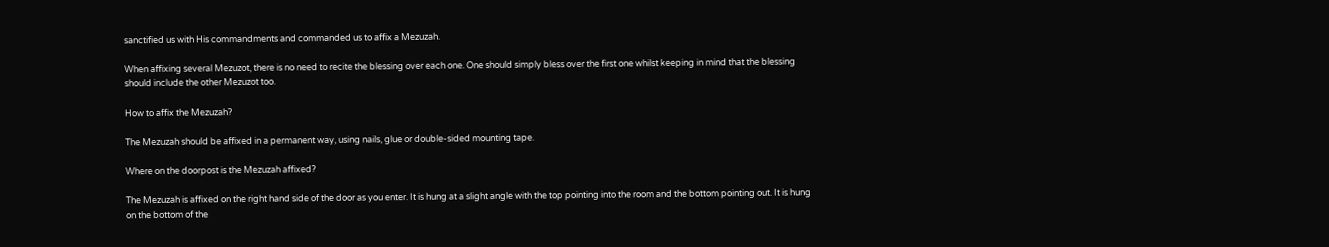sanctified us with His commandments and commanded us to affix a Mezuzah.

When affixing several Mezuzot, there is no need to recite the blessing over each one. One should simply bless over the first one whilst keeping in mind that the blessing should include the other Mezuzot too.

How to affix the Mezuzah?

The Mezuzah should be affixed in a permanent way, using nails, glue or double-sided mounting tape.

Where on the doorpost is the Mezuzah affixed?

The Mezuzah is affixed on the right hand side of the door as you enter. It is hung at a slight angle with the top pointing into the room and the bottom pointing out. It is hung on the bottom of the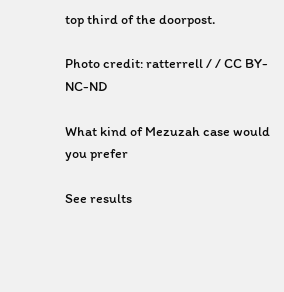top third of the doorpost.

Photo credit: ratterrell / / CC BY-NC-ND

What kind of Mezuzah case would you prefer

See results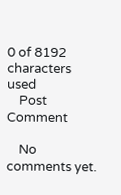0 of 8192 characters used
    Post Comment

    No comments yet.